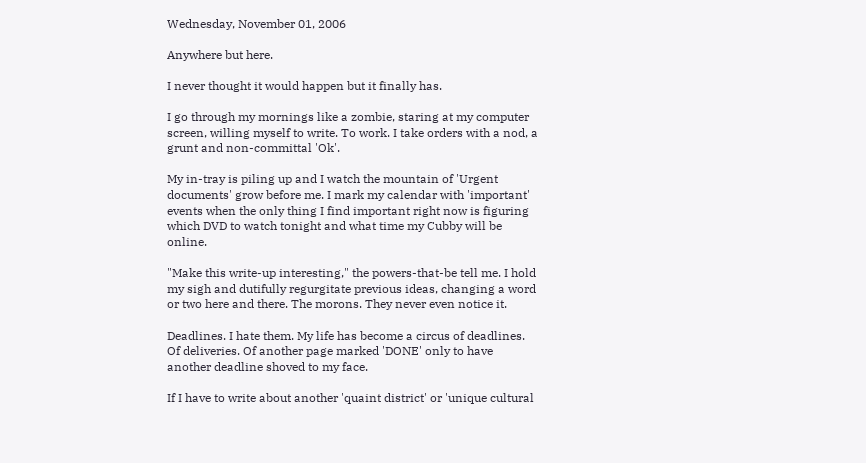Wednesday, November 01, 2006

Anywhere but here.

I never thought it would happen but it finally has.

I go through my mornings like a zombie, staring at my computer screen, willing myself to write. To work. I take orders with a nod, a grunt and non-committal 'Ok'.

My in-tray is piling up and I watch the mountain of 'Urgent documents' grow before me. I mark my calendar with 'important' events when the only thing I find important right now is figuring which DVD to watch tonight and what time my Cubby will be online.

"Make this write-up interesting," the powers-that-be tell me. I hold my sigh and dutifully regurgitate previous ideas, changing a word or two here and there. The morons. They never even notice it.

Deadlines. I hate them. My life has become a circus of deadlines. Of deliveries. Of another page marked 'DONE' only to have another deadline shoved to my face.

If I have to write about another 'quaint district' or 'unique cultural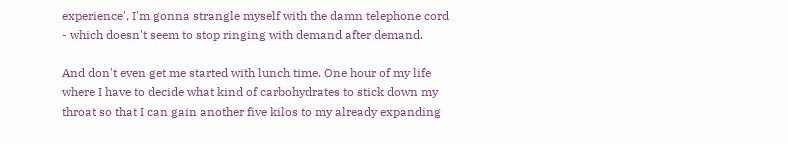experience', I'm gonna strangle myself with the damn telephone cord - which doesn't seem to stop ringing with demand after demand.

And don't even get me started with lunch time. One hour of my life where I have to decide what kind of carbohydrates to stick down my throat so that I can gain another five kilos to my already expanding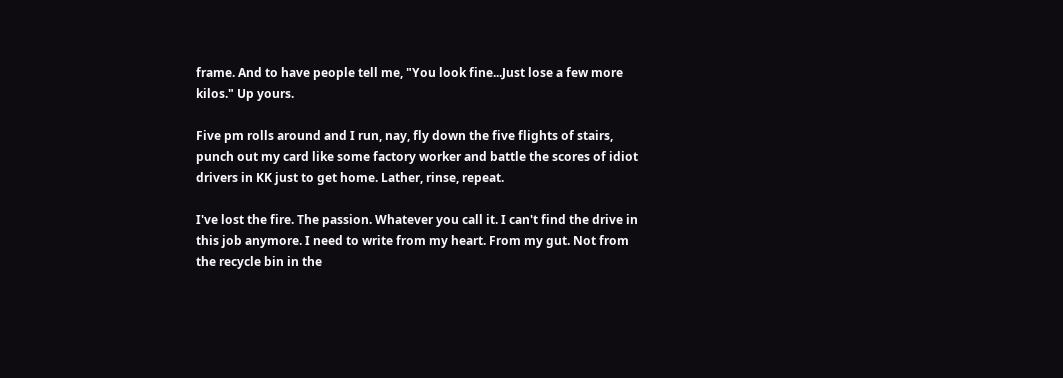frame. And to have people tell me, "You look fine...Just lose a few more kilos." Up yours.

Five pm rolls around and I run, nay, fly down the five flights of stairs, punch out my card like some factory worker and battle the scores of idiot drivers in KK just to get home. Lather, rinse, repeat.

I've lost the fire. The passion. Whatever you call it. I can't find the drive in this job anymore. I need to write from my heart. From my gut. Not from the recycle bin in the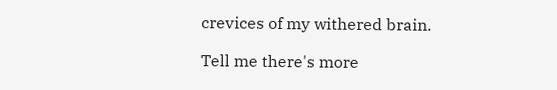crevices of my withered brain.

Tell me there's more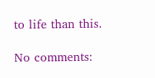to life than this.

No comments: